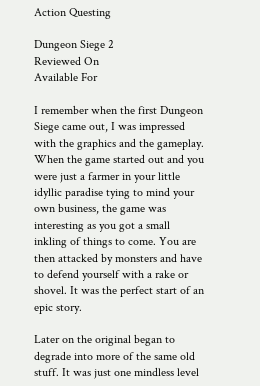Action Questing

Dungeon Siege 2
Reviewed On
Available For

I remember when the first Dungeon Siege came out, I was impressed with the graphics and the gameplay. When the game started out and you were just a farmer in your little idyllic paradise tying to mind your own business, the game was interesting as you got a small inkling of things to come. You are then attacked by monsters and have to defend yourself with a rake or shovel. It was the perfect start of an epic story.

Later on the original began to degrade into more of the same old stuff. It was just one mindless level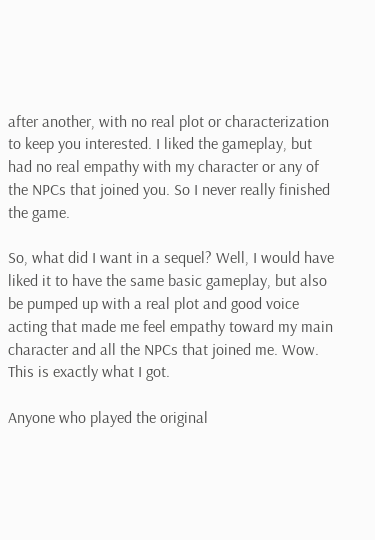after another, with no real plot or characterization to keep you interested. I liked the gameplay, but had no real empathy with my character or any of the NPCs that joined you. So I never really finished the game.

So, what did I want in a sequel? Well, I would have liked it to have the same basic gameplay, but also be pumped up with a real plot and good voice acting that made me feel empathy toward my main character and all the NPCs that joined me. Wow. This is exactly what I got.

Anyone who played the original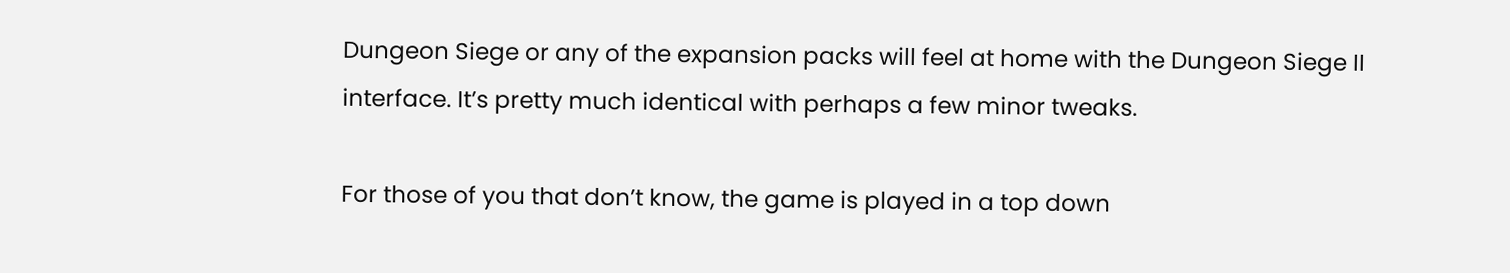Dungeon Siege or any of the expansion packs will feel at home with the Dungeon Siege II interface. It’s pretty much identical with perhaps a few minor tweaks.

For those of you that don’t know, the game is played in a top down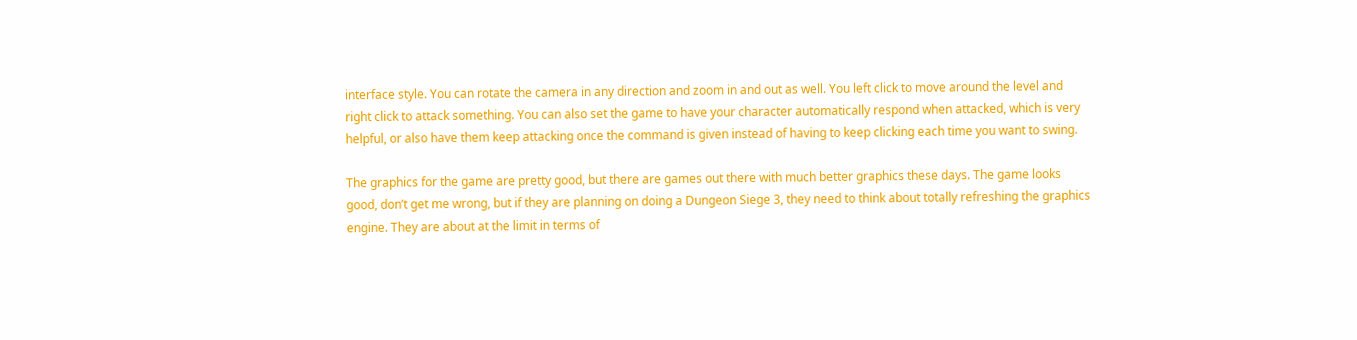interface style. You can rotate the camera in any direction and zoom in and out as well. You left click to move around the level and right click to attack something. You can also set the game to have your character automatically respond when attacked, which is very helpful, or also have them keep attacking once the command is given instead of having to keep clicking each time you want to swing.

The graphics for the game are pretty good, but there are games out there with much better graphics these days. The game looks good, don’t get me wrong, but if they are planning on doing a Dungeon Siege 3, they need to think about totally refreshing the graphics engine. They are about at the limit in terms of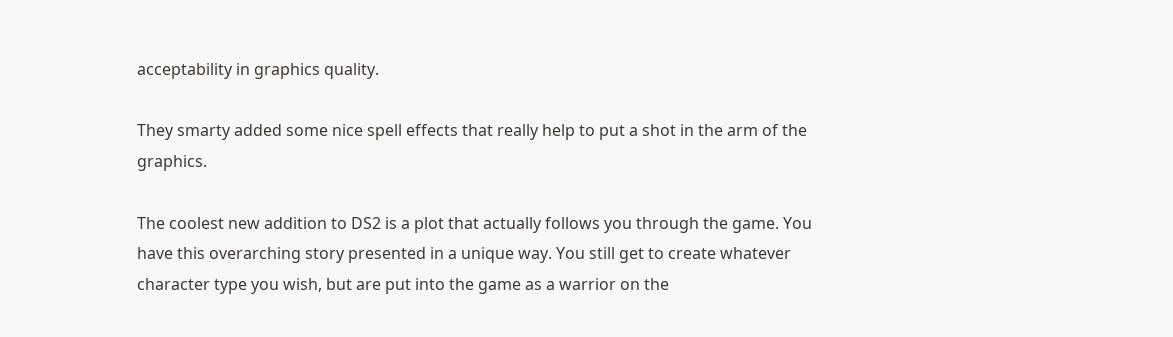acceptability in graphics quality.

They smarty added some nice spell effects that really help to put a shot in the arm of the graphics.

The coolest new addition to DS2 is a plot that actually follows you through the game. You have this overarching story presented in a unique way. You still get to create whatever character type you wish, but are put into the game as a warrior on the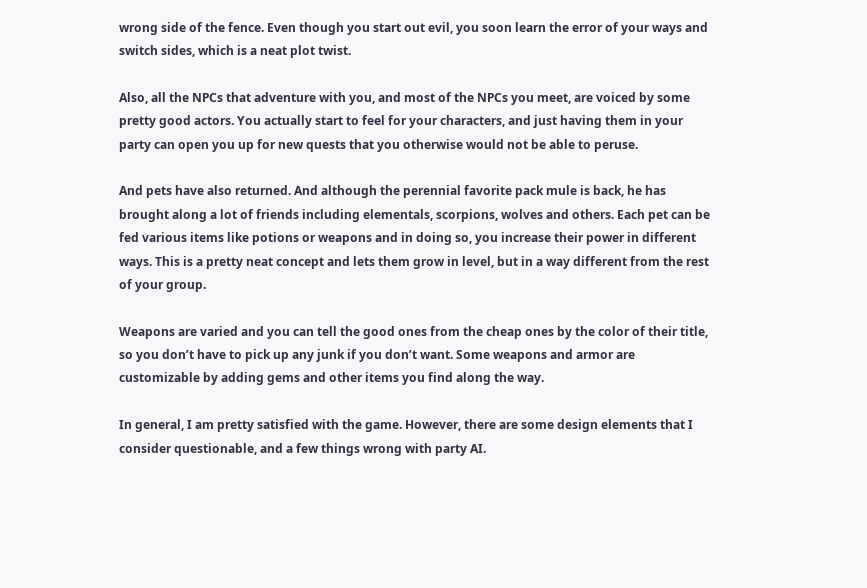wrong side of the fence. Even though you start out evil, you soon learn the error of your ways and switch sides, which is a neat plot twist.

Also, all the NPCs that adventure with you, and most of the NPCs you meet, are voiced by some pretty good actors. You actually start to feel for your characters, and just having them in your party can open you up for new quests that you otherwise would not be able to peruse.

And pets have also returned. And although the perennial favorite pack mule is back, he has brought along a lot of friends including elementals, scorpions, wolves and others. Each pet can be fed various items like potions or weapons and in doing so, you increase their power in different ways. This is a pretty neat concept and lets them grow in level, but in a way different from the rest of your group.

Weapons are varied and you can tell the good ones from the cheap ones by the color of their title, so you don’t have to pick up any junk if you don’t want. Some weapons and armor are customizable by adding gems and other items you find along the way.

In general, I am pretty satisfied with the game. However, there are some design elements that I consider questionable, and a few things wrong with party AI.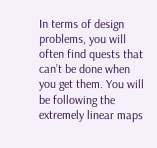In terms of design problems, you will often find quests that can’t be done when you get them. You will be following the extremely linear maps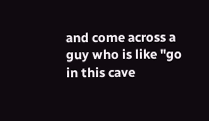and come across a guy who is like "go in this cave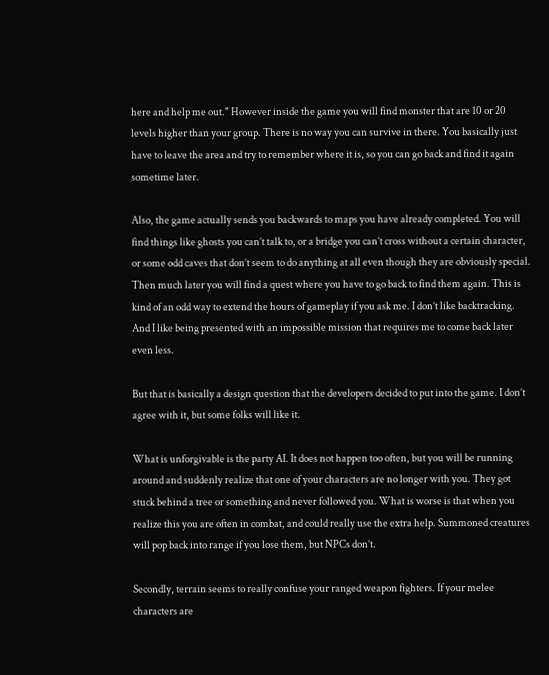here and help me out." However inside the game you will find monster that are 10 or 20 levels higher than your group. There is no way you can survive in there. You basically just have to leave the area and try to remember where it is, so you can go back and find it again sometime later.

Also, the game actually sends you backwards to maps you have already completed. You will find things like ghosts you can’t talk to, or a bridge you can’t cross without a certain character, or some odd caves that don’t seem to do anything at all even though they are obviously special. Then much later you will find a quest where you have to go back to find them again. This is kind of an odd way to extend the hours of gameplay if you ask me. I don’t like backtracking. And I like being presented with an impossible mission that requires me to come back later even less.

But that is basically a design question that the developers decided to put into the game. I don’t agree with it, but some folks will like it.

What is unforgivable is the party AI. It does not happen too often, but you will be running around and suddenly realize that one of your characters are no longer with you. They got stuck behind a tree or something and never followed you. What is worse is that when you realize this you are often in combat, and could really use the extra help. Summoned creatures will pop back into range if you lose them, but NPCs don’t.

Secondly, terrain seems to really confuse your ranged weapon fighters. If your melee characters are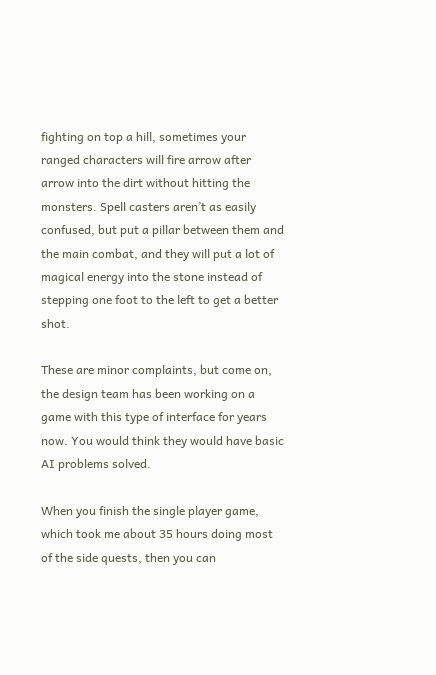fighting on top a hill, sometimes your ranged characters will fire arrow after arrow into the dirt without hitting the monsters. Spell casters aren’t as easily confused, but put a pillar between them and the main combat, and they will put a lot of magical energy into the stone instead of stepping one foot to the left to get a better shot.

These are minor complaints, but come on, the design team has been working on a game with this type of interface for years now. You would think they would have basic AI problems solved.

When you finish the single player game, which took me about 35 hours doing most of the side quests, then you can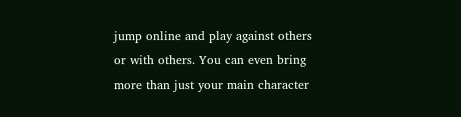jump online and play against others or with others. You can even bring more than just your main character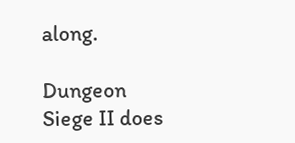along.

Dungeon Siege II does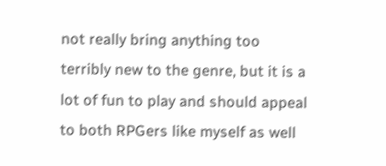not really bring anything too terribly new to the genre, but it is a lot of fun to play and should appeal to both RPGers like myself as well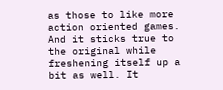as those to like more action oriented games. And it sticks true to the original while freshening itself up a bit as well. It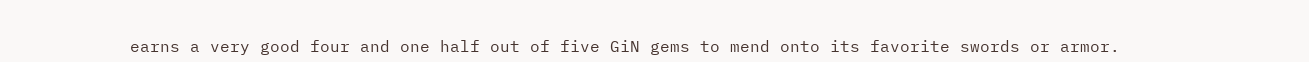earns a very good four and one half out of five GiN gems to mend onto its favorite swords or armor.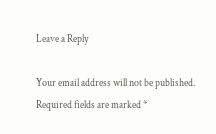Leave a Reply

Your email address will not be published. Required fields are marked *